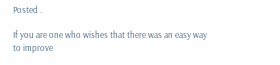Posted .

If you are one who wishes that there was an easy way to improve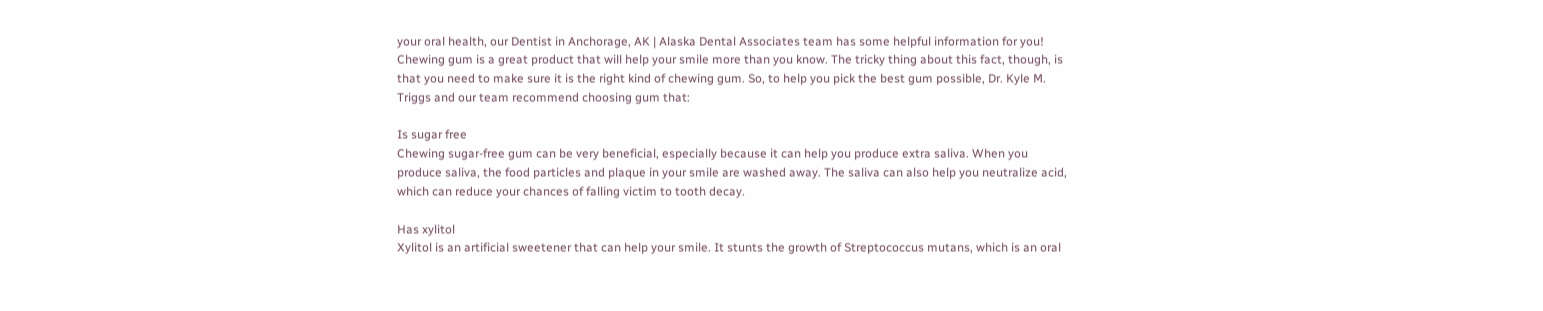your oral health, our Dentist in Anchorage, AK | Alaska Dental Associates team has some helpful information for you! Chewing gum is a great product that will help your smile more than you know. The tricky thing about this fact, though, is that you need to make sure it is the right kind of chewing gum. So, to help you pick the best gum possible, Dr. Kyle M. Triggs and our team recommend choosing gum that:

Is sugar free
Chewing sugar-free gum can be very beneficial, especially because it can help you produce extra saliva. When you produce saliva, the food particles and plaque in your smile are washed away. The saliva can also help you neutralize acid, which can reduce your chances of falling victim to tooth decay.

Has xylitol
Xylitol is an artificial sweetener that can help your smile. It stunts the growth of Streptococcus mutans, which is an oral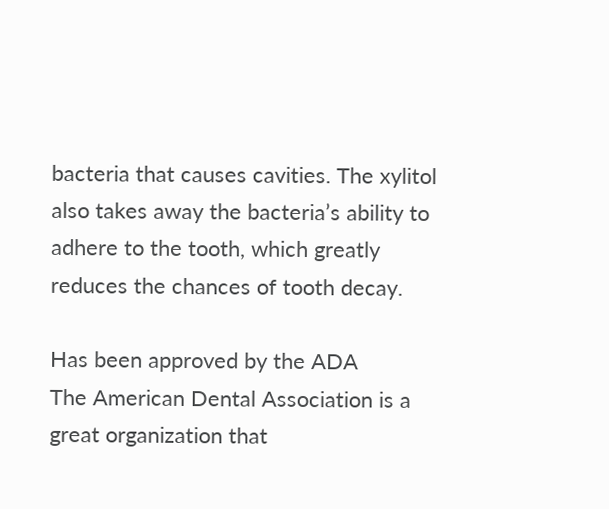bacteria that causes cavities. The xylitol also takes away the bacteria’s ability to adhere to the tooth, which greatly reduces the chances of tooth decay.

Has been approved by the ADA
The American Dental Association is a great organization that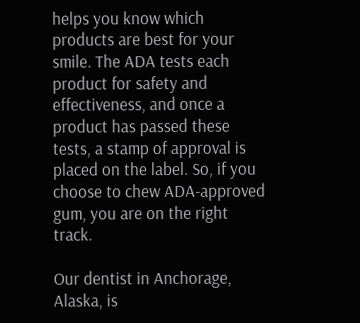helps you know which products are best for your smile. The ADA tests each product for safety and effectiveness, and once a product has passed these tests, a stamp of approval is placed on the label. So, if you choose to chew ADA-approved gum, you are on the right track.

Our dentist in Anchorage, Alaska, is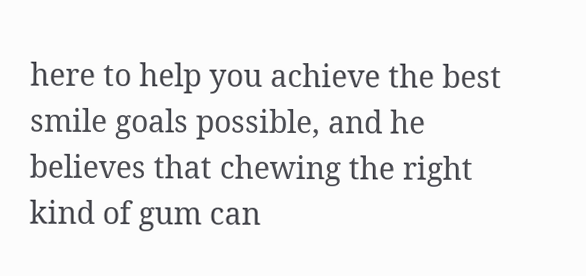here to help you achieve the best smile goals possible, and he believes that chewing the right kind of gum can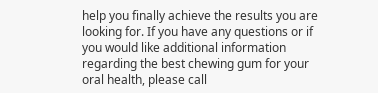help you finally achieve the results you are looking for. If you have any questions or if you would like additional information regarding the best chewing gum for your oral health, please call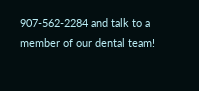907-562-2284 and talk to a member of our dental team!